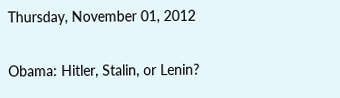Thursday, November 01, 2012

Obama: Hitler, Stalin, or Lenin?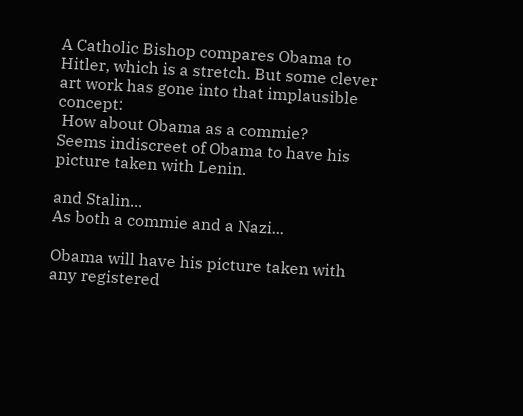A Catholic Bishop compares Obama to Hitler, which is a stretch. But some clever art work has gone into that implausible concept:
 How about Obama as a commie?
Seems indiscreet of Obama to have his picture taken with Lenin.

and Stalin...
As both a commie and a Nazi...

Obama will have his picture taken with any registered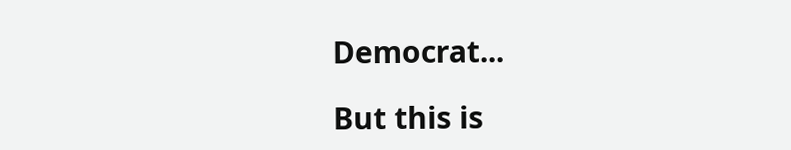Democrat...

But this is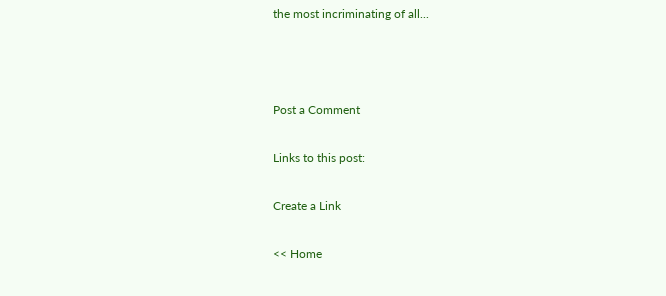the most incriminating of all...



Post a Comment

Links to this post:

Create a Link

<< Home